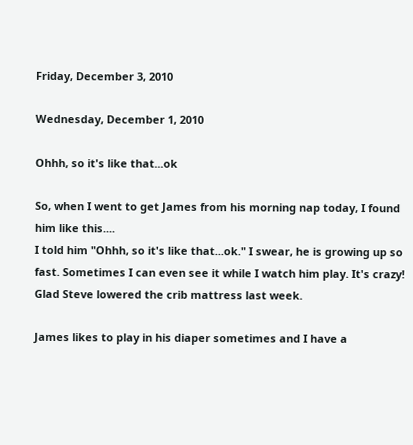Friday, December 3, 2010

Wednesday, December 1, 2010

Ohhh, so it's like that...ok

So, when I went to get James from his morning nap today, I found him like this....
I told him "Ohhh, so it's like that...ok." I swear, he is growing up so fast. Sometimes I can even see it while I watch him play. It's crazy! Glad Steve lowered the crib mattress last week.

James likes to play in his diaper sometimes and I have a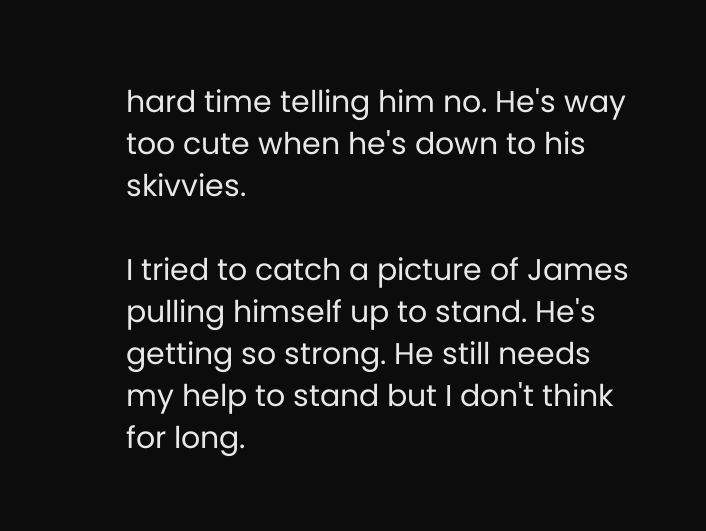hard time telling him no. He's way too cute when he's down to his skivvies.

I tried to catch a picture of James pulling himself up to stand. He's getting so strong. He still needs my help to stand but I don't think for long.